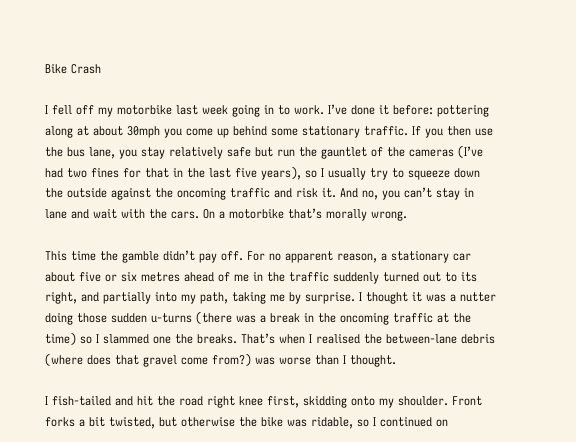Bike Crash

I fell off my motorbike last week going in to work. I’ve done it before: pottering along at about 30mph you come up behind some stationary traffic. If you then use the bus lane, you stay relatively safe but run the gauntlet of the cameras (I’ve had two fines for that in the last five years), so I usually try to squeeze down the outside against the oncoming traffic and risk it. And no, you can’t stay in lane and wait with the cars. On a motorbike that’s morally wrong.

This time the gamble didn’t pay off. For no apparent reason, a stationary car about five or six metres ahead of me in the traffic suddenly turned out to its right, and partially into my path, taking me by surprise. I thought it was a nutter doing those sudden u-turns (there was a break in the oncoming traffic at the time) so I slammed one the breaks. That’s when I realised the between-lane debris (where does that gravel come from?) was worse than I thought.

I fish-tailed and hit the road right knee first, skidding onto my shoulder. Front forks a bit twisted, but otherwise the bike was ridable, so I continued on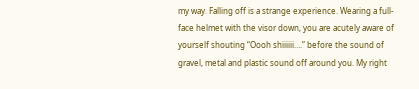my way. Falling off is a strange experience. Wearing a full-face helmet with the visor down, you are acutely aware of yourself shouting “Oooh shiiiiii….” before the sound of gravel, metal and plastic sound off around you. My right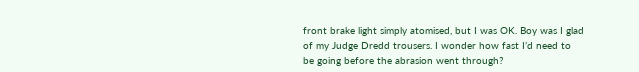front brake light simply atomised, but I was OK. Boy was I glad of my Judge Dredd trousers. I wonder how fast I’d need to be going before the abrasion went through?